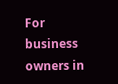For business owners in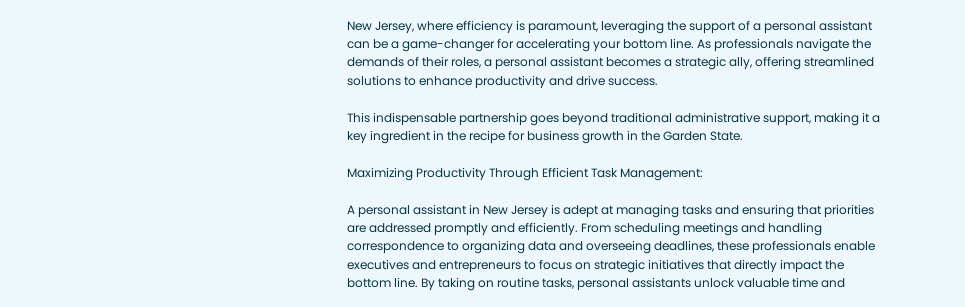New Jersey, where efficiency is paramount, leveraging the support of a personal assistant can be a game-changer for accelerating your bottom line. As professionals navigate the demands of their roles, a personal assistant becomes a strategic ally, offering streamlined solutions to enhance productivity and drive success.

This indispensable partnership goes beyond traditional administrative support, making it a key ingredient in the recipe for business growth in the Garden State.

Maximizing Productivity Through Efficient Task Management:

A personal assistant in New Jersey is adept at managing tasks and ensuring that priorities are addressed promptly and efficiently. From scheduling meetings and handling correspondence to organizing data and overseeing deadlines, these professionals enable executives and entrepreneurs to focus on strategic initiatives that directly impact the bottom line. By taking on routine tasks, personal assistants unlock valuable time and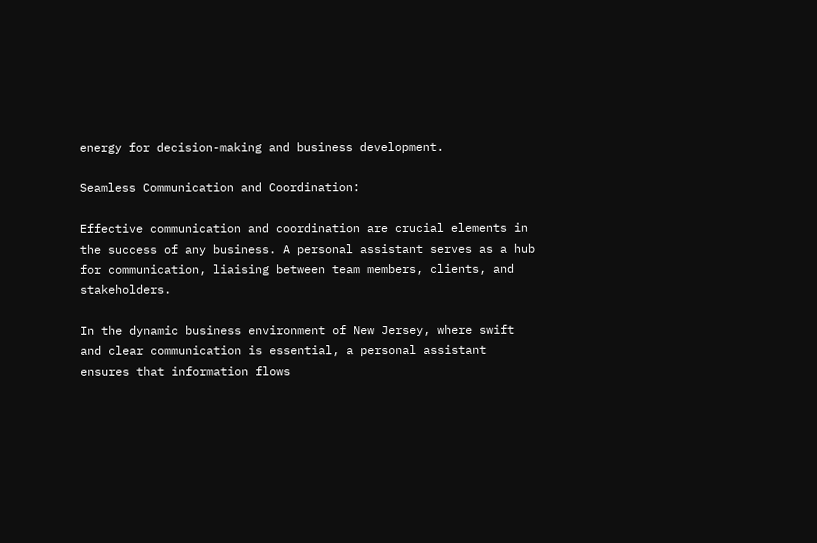energy for decision-making and business development.

Seamless Communication and Coordination:

Effective communication and coordination are crucial elements in the success of any business. A personal assistant serves as a hub for communication, liaising between team members, clients, and stakeholders.

In the dynamic business environment of New Jersey, where swift and clear communication is essential, a personal assistant ensures that information flows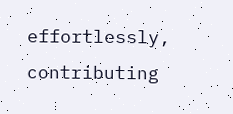effortlessly, contributing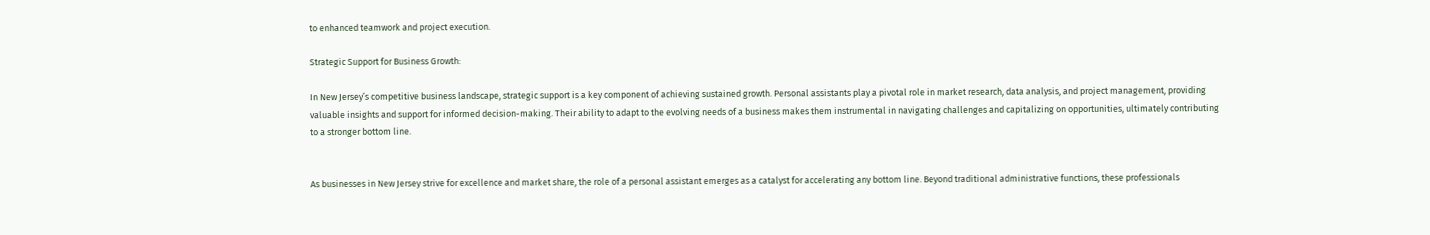to enhanced teamwork and project execution.

Strategic Support for Business Growth:

In New Jersey’s competitive business landscape, strategic support is a key component of achieving sustained growth. Personal assistants play a pivotal role in market research, data analysis, and project management, providing valuable insights and support for informed decision-making. Their ability to adapt to the evolving needs of a business makes them instrumental in navigating challenges and capitalizing on opportunities, ultimately contributing to a stronger bottom line.


As businesses in New Jersey strive for excellence and market share, the role of a personal assistant emerges as a catalyst for accelerating any bottom line. Beyond traditional administrative functions, these professionals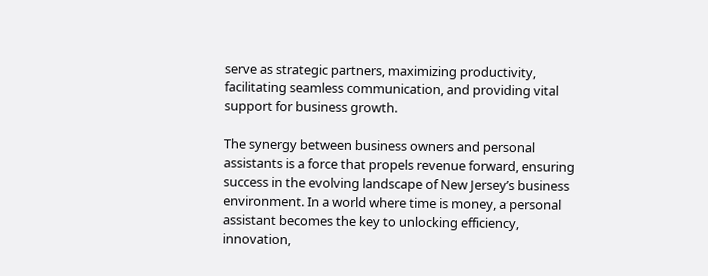serve as strategic partners, maximizing productivity, facilitating seamless communication, and providing vital support for business growth.

The synergy between business owners and personal assistants is a force that propels revenue forward, ensuring success in the evolving landscape of New Jersey’s business environment. In a world where time is money, a personal assistant becomes the key to unlocking efficiency, innovation,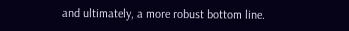and ultimately, a more robust bottom line.